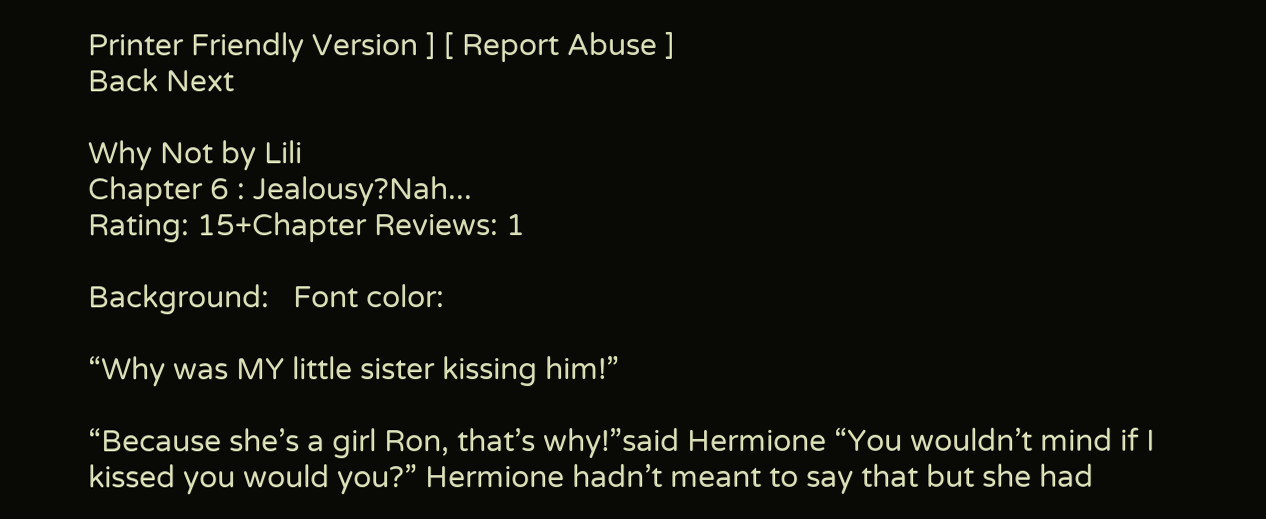Printer Friendly Version ] [ Report Abuse ]
Back Next

Why Not by Lili
Chapter 6 : Jealousy?Nah...
Rating: 15+Chapter Reviews: 1

Background:   Font color:

“Why was MY little sister kissing him!”

“Because she’s a girl Ron, that’s why!”said Hermione “You wouldn’t mind if I kissed you would you?” Hermione hadn’t meant to say that but she had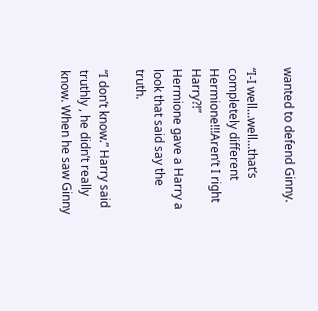wanted to defend Ginny.

“I-I well…well…that’s completely different Hermione!!!Aren’t I right Harry?!”
Hermione gave a Harry a look that said say the truth.

“I don’t know.” Harry said truthly , he didn’t really know. When he saw Ginny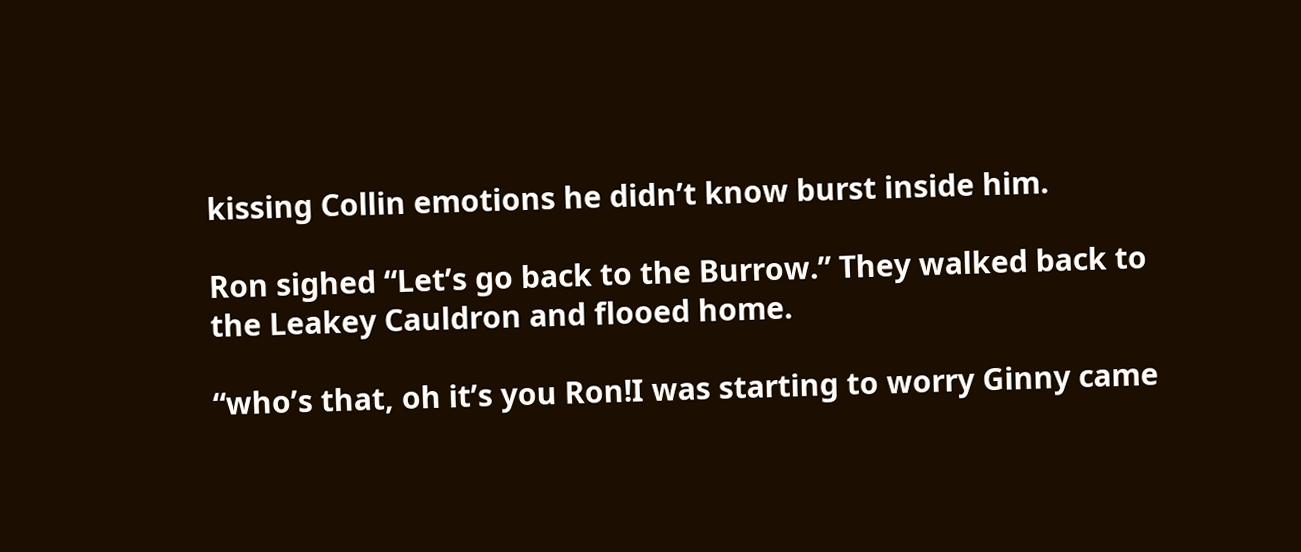kissing Collin emotions he didn’t know burst inside him.

Ron sighed “Let’s go back to the Burrow.” They walked back to the Leakey Cauldron and flooed home.

“who’s that, oh it’s you Ron!I was starting to worry Ginny came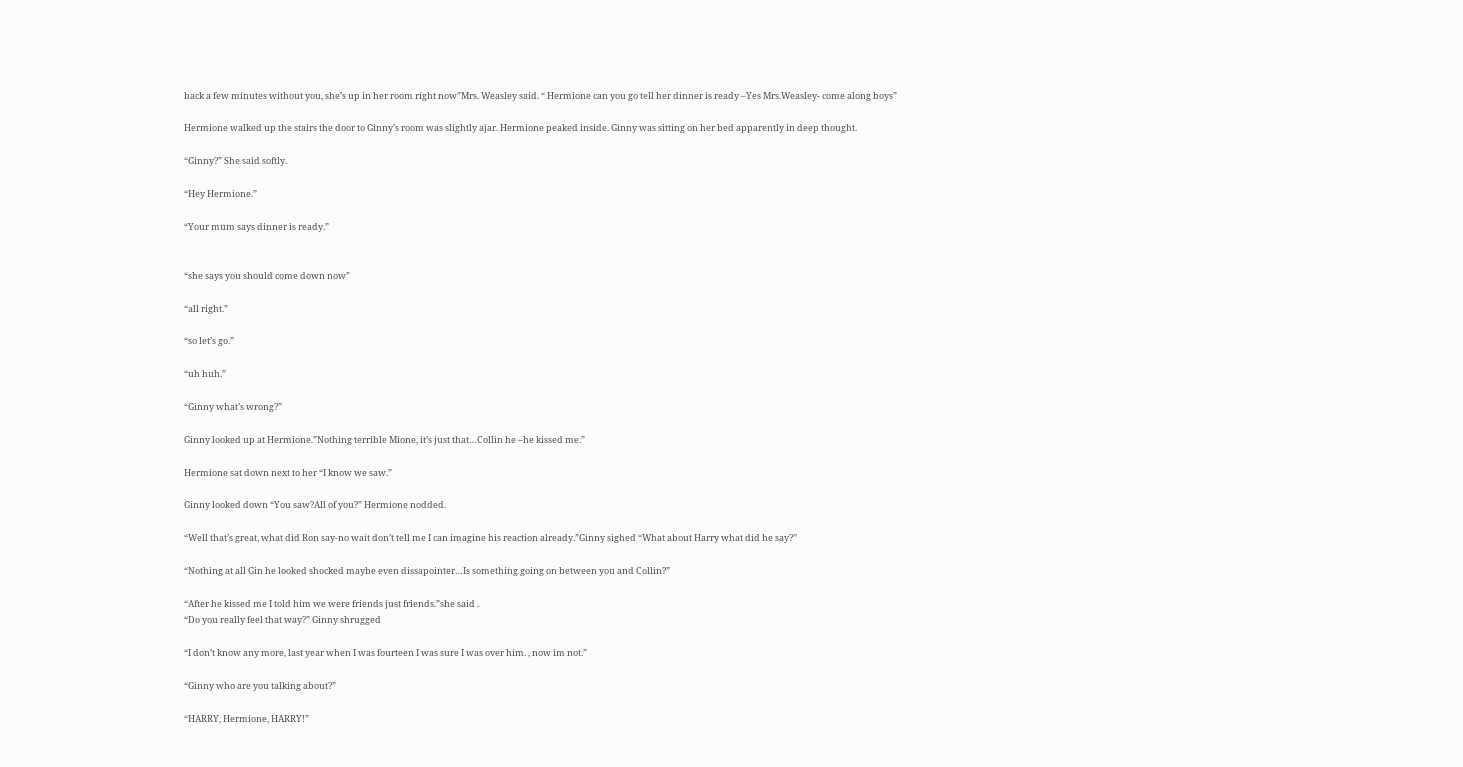back a few minutes without you, she’s up in her room right now”Mrs. Weasley said. “ Hermione can you go tell her dinner is ready –Yes Mrs.Weasley- come along boys”

Hermione walked up the stairs the door to Ginny’s room was slightly ajar. Hermione peaked inside. Ginny was sitting on her bed apparently in deep thought.

“Ginny?” She said softly.

“Hey Hermione.”

“Your mum says dinner is ready.”


“she says you should come down now”

“all right.”

“so let’s go.”

“uh huh.”

“Ginny what’s wrong?”

Ginny looked up at Hermione.”Nothing terrible Mione, it’s just that…Collin he –he kissed me.”

Hermione sat down next to her “I know we saw.”

Ginny looked down “You saw?All of you?” Hermione nodded.

“Well that’s great, what did Ron say-no wait don’t tell me I can imagine his reaction already.”Ginny sighed “What about Harry what did he say?”

“Nothing at all Gin he looked shocked maybe even dissapointer…Is something going on between you and Collin?”

“After he kissed me I told him we were friends just friends.”she said .
“Do you really feel that way?” Ginny shrugged

“I don’t know any more, last year when I was fourteen I was sure I was over him. , now im not.”

“Ginny who are you talking about?”

“HARRY, Hermione, HARRY!”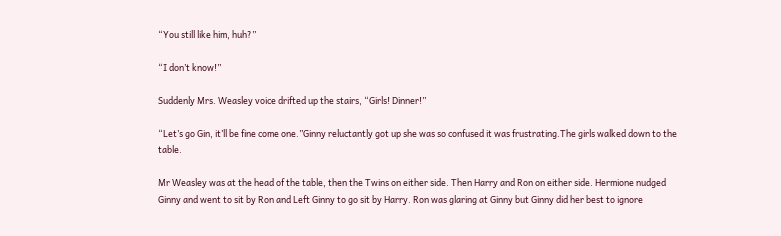“You still like him, huh?”

“I don’t know!”

Suddenly Mrs. Weasley voice drifted up the stairs, “Girls! Dinner!”

“Let’s go Gin, it’ll be fine come one.”Ginny reluctantly got up she was so confused it was frustrating.The girls walked down to the table.

Mr Weasley was at the head of the table, then the Twins on either side. Then Harry and Ron on either side. Hermione nudged Ginny and went to sit by Ron and Left Ginny to go sit by Harry. Ron was glaring at Ginny but Ginny did her best to ignore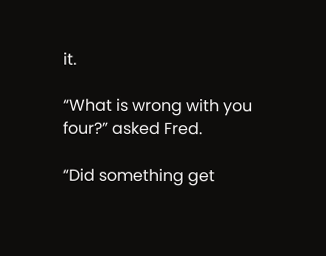it.

“What is wrong with you four?” asked Fred.

“Did something get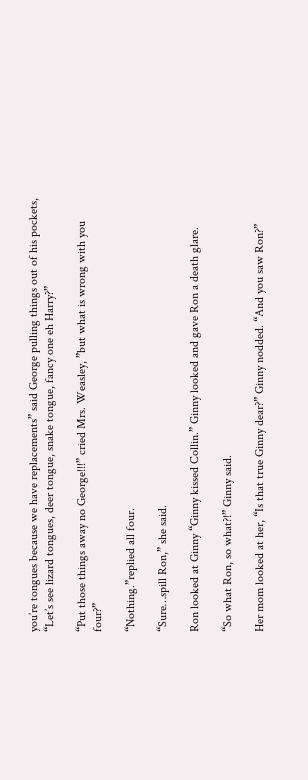you’re tongues because we have replacements” said George pulling things out of his pockets, “Let’s see lizard tongues, deer tongue, snake tongue, fancy one eh Harry?”

“Put those things away no George!!!” cried Mrs. Weasley, ”but what is wrong with you four?”

“Nothing.”replied all four.

“Sure…spill Ron,” she said.

Ron looked at Ginny “Ginny kissed Collin.” Ginny looked and gave Ron a death glare.

“So what Ron, so what?!” Ginny said.

Her mom looked at her, “Is that true Ginny dear?” Ginny nodded. “And you saw Ron?”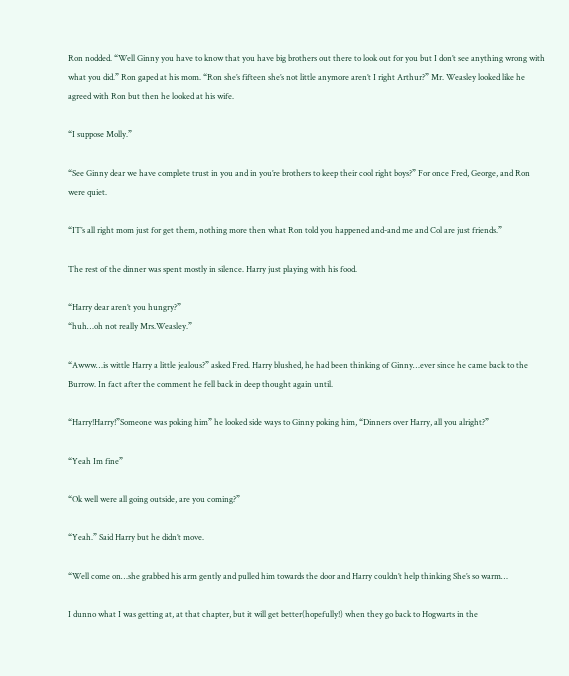Ron nodded. “Well Ginny you have to know that you have big brothers out there to look out for you but I don’t see anything wrong with what you did.” Ron gaped at his mom. “Ron she’s fifteen she’s not little anymore aren’t I right Arthur?” Mr. Weasley looked like he agreed with Ron but then he looked at his wife.

“I suppose Molly.”

“See Ginny dear we have complete trust in you and in you’re brothers to keep their cool right boys?” For once Fred, George, and Ron were quiet.

“IT’s all right mom just for get them, nothing more then what Ron told you happened and-and me and Col are just friends.”

The rest of the dinner was spent mostly in silence. Harry just playing with his food.

“Harry dear aren’t you hungry?”
“huh…oh not really Mrs.Weasley.”

“Awww…is wittle Harry a little jealous?” asked Fred. Harry blushed, he had been thinking of Ginny…ever since he came back to the Burrow. In fact after the comment he fell back in deep thought again until.

“Harry!Harry!”Someone was poking him” he looked side ways to Ginny poking him, “Dinners over Harry, all you alright?”

“Yeah Im fine”

“Ok well were all going outside, are you coming?”

“Yeah.” Said Harry but he didn’t move.

“Well come on…she grabbed his arm gently and pulled him towards the door and Harry couldn’t help thinking She’s so warm…

I dunno what I was getting at, at that chapter, but it will get better(hopefully!) when they go back to Hogwarts in the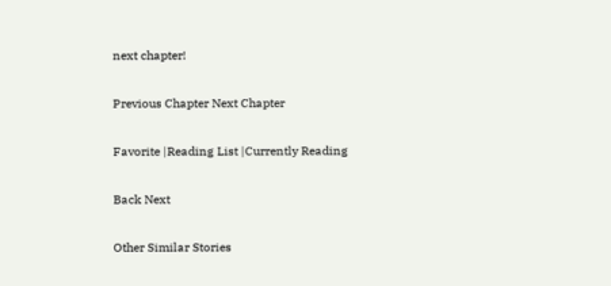next chapter!

Previous Chapter Next Chapter

Favorite |Reading List |Currently Reading

Back Next

Other Similar Stories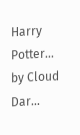Harry Potter...
by Cloud Dar...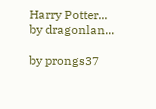Harry Potter...
by dragonlan...

by prongs37